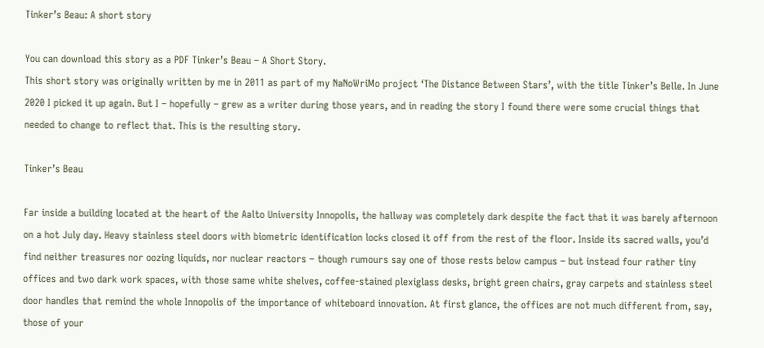Tinker’s Beau: A short story

You can download this story as a PDF Tinker’s Beau – A Short Story.
This short story was originally written by me in 2011 as part of my NaNoWriMo project ‘The Distance Between Stars’, with the title Tinker’s Belle. In June 2020 I picked it up again. But I – hopefully – grew as a writer during those years, and in reading the story I found there were some crucial things that needed to change to reflect that. This is the resulting story.

Tinker’s Beau

Far inside a building located at the heart of the Aalto University Innopolis, the hallway was completely dark despite the fact that it was barely afternoon on a hot July day. Heavy stainless steel doors with biometric identification locks closed it off from the rest of the floor. Inside its sacred walls, you’d find neither treasures nor oozing liquids, nor nuclear reactors – though rumours say one of those rests below campus – but instead four rather tiny offices and two dark work spaces, with those same white shelves, coffee-stained plexiglass desks, bright green chairs, gray carpets and stainless steel door handles that remind the whole Innopolis of the importance of whiteboard innovation. At first glance, the offices are not much different from, say, those of your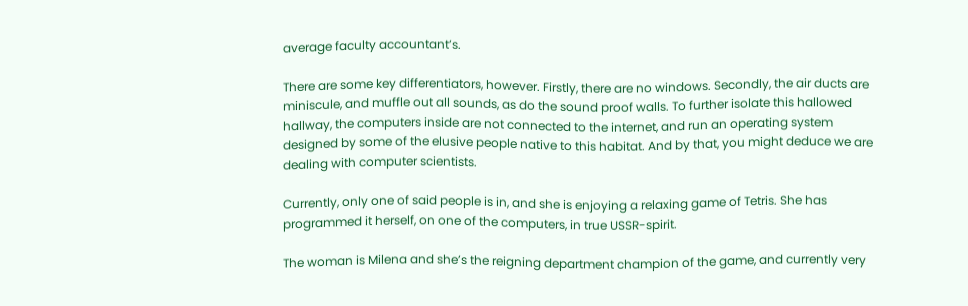average faculty accountant’s.

There are some key differentiators, however. Firstly, there are no windows. Secondly, the air ducts are miniscule, and muffle out all sounds, as do the sound proof walls. To further isolate this hallowed hallway, the computers inside are not connected to the internet, and run an operating system designed by some of the elusive people native to this habitat. And by that, you might deduce we are dealing with computer scientists.

Currently, only one of said people is in, and she is enjoying a relaxing game of Tetris. She has programmed it herself, on one of the computers, in true USSR-spirit.

The woman is Milena and she’s the reigning department champion of the game, and currently very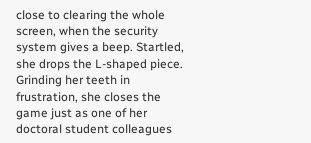close to clearing the whole screen, when the security system gives a beep. Startled, she drops the L-shaped piece. Grinding her teeth in frustration, she closes the game just as one of her doctoral student colleagues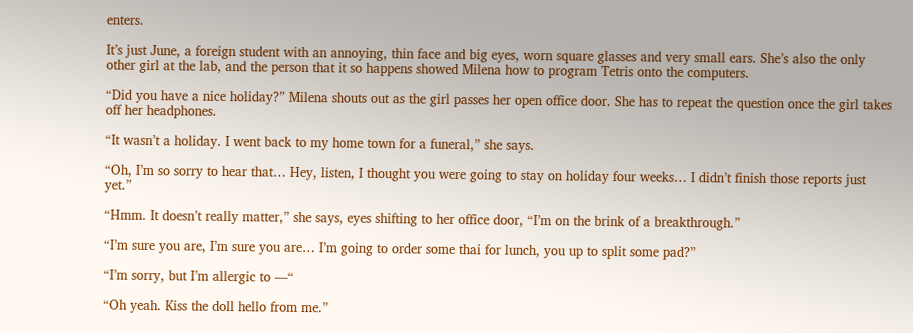enters.

It’s just June, a foreign student with an annoying, thin face and big eyes, worn square glasses and very small ears. She’s also the only other girl at the lab, and the person that it so happens showed Milena how to program Tetris onto the computers.

“Did you have a nice holiday?” Milena shouts out as the girl passes her open office door. She has to repeat the question once the girl takes off her headphones.

“It wasn’t a holiday. I went back to my home town for a funeral,” she says.

“Oh, I’m so sorry to hear that… Hey, listen, I thought you were going to stay on holiday four weeks… I didn’t finish those reports just yet.”

“Hmm. It doesn’t really matter,” she says, eyes shifting to her office door, “I’m on the brink of a breakthrough.”

“I’m sure you are, I’m sure you are… I’m going to order some thai for lunch, you up to split some pad?”

“I’m sorry, but I’m allergic to —“

“Oh yeah. Kiss the doll hello from me.”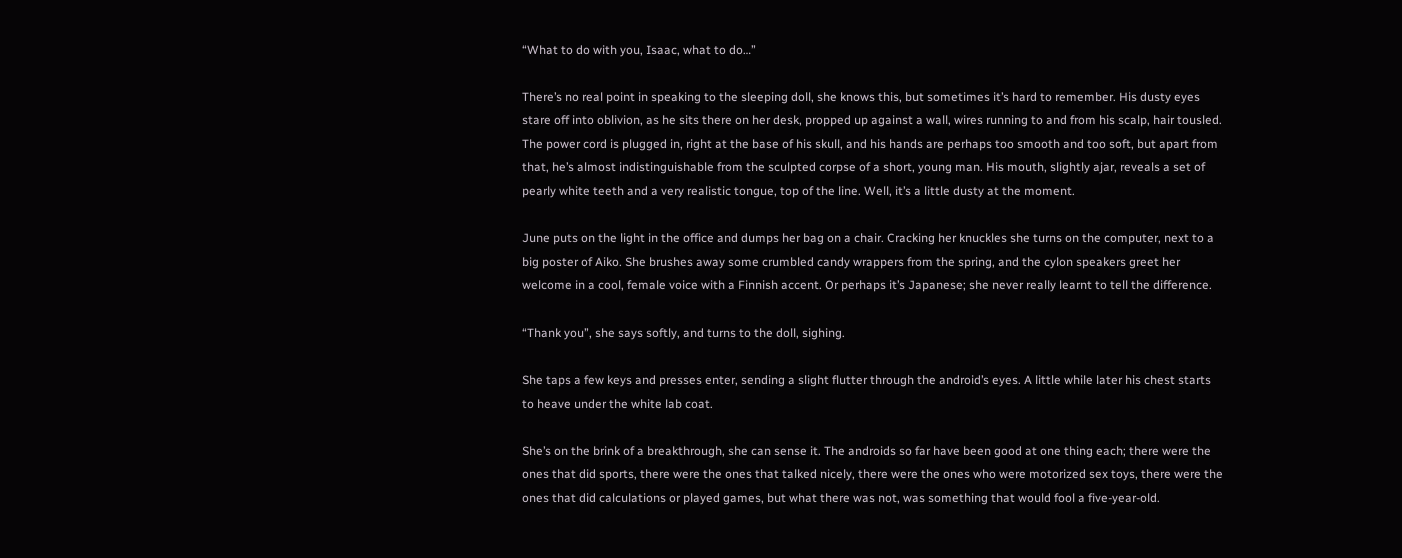“What to do with you, Isaac, what to do…”

There’s no real point in speaking to the sleeping doll, she knows this, but sometimes it’s hard to remember. His dusty eyes stare off into oblivion, as he sits there on her desk, propped up against a wall, wires running to and from his scalp, hair tousled. The power cord is plugged in, right at the base of his skull, and his hands are perhaps too smooth and too soft, but apart from that, he’s almost indistinguishable from the sculpted corpse of a short, young man. His mouth, slightly ajar, reveals a set of pearly white teeth and a very realistic tongue, top of the line. Well, it’s a little dusty at the moment.

June puts on the light in the office and dumps her bag on a chair. Cracking her knuckles she turns on the computer, next to a big poster of Aiko. She brushes away some crumbled candy wrappers from the spring, and the cylon speakers greet her welcome in a cool, female voice with a Finnish accent. Or perhaps it’s Japanese; she never really learnt to tell the difference.

“Thank you”, she says softly, and turns to the doll, sighing.

She taps a few keys and presses enter, sending a slight flutter through the android’s eyes. A little while later his chest starts to heave under the white lab coat.

She’s on the brink of a breakthrough, she can sense it. The androids so far have been good at one thing each; there were the ones that did sports, there were the ones that talked nicely, there were the ones who were motorized sex toys, there were the ones that did calculations or played games, but what there was not, was something that would fool a five-year-old.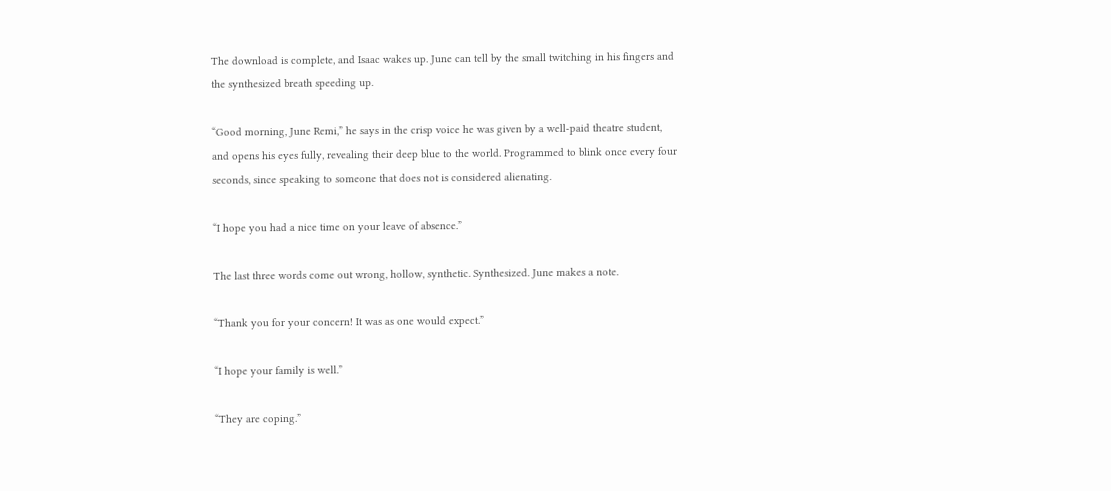The download is complete, and Isaac wakes up. June can tell by the small twitching in his fingers and the synthesized breath speeding up.

“Good morning, June Remi,” he says in the crisp voice he was given by a well-paid theatre student, and opens his eyes fully, revealing their deep blue to the world. Programmed to blink once every four seconds, since speaking to someone that does not is considered alienating.

“I hope you had a nice time on your leave of absence.”

The last three words come out wrong, hollow, synthetic. Synthesized. June makes a note.

“Thank you for your concern! It was as one would expect.”

“I hope your family is well.”

“They are coping.”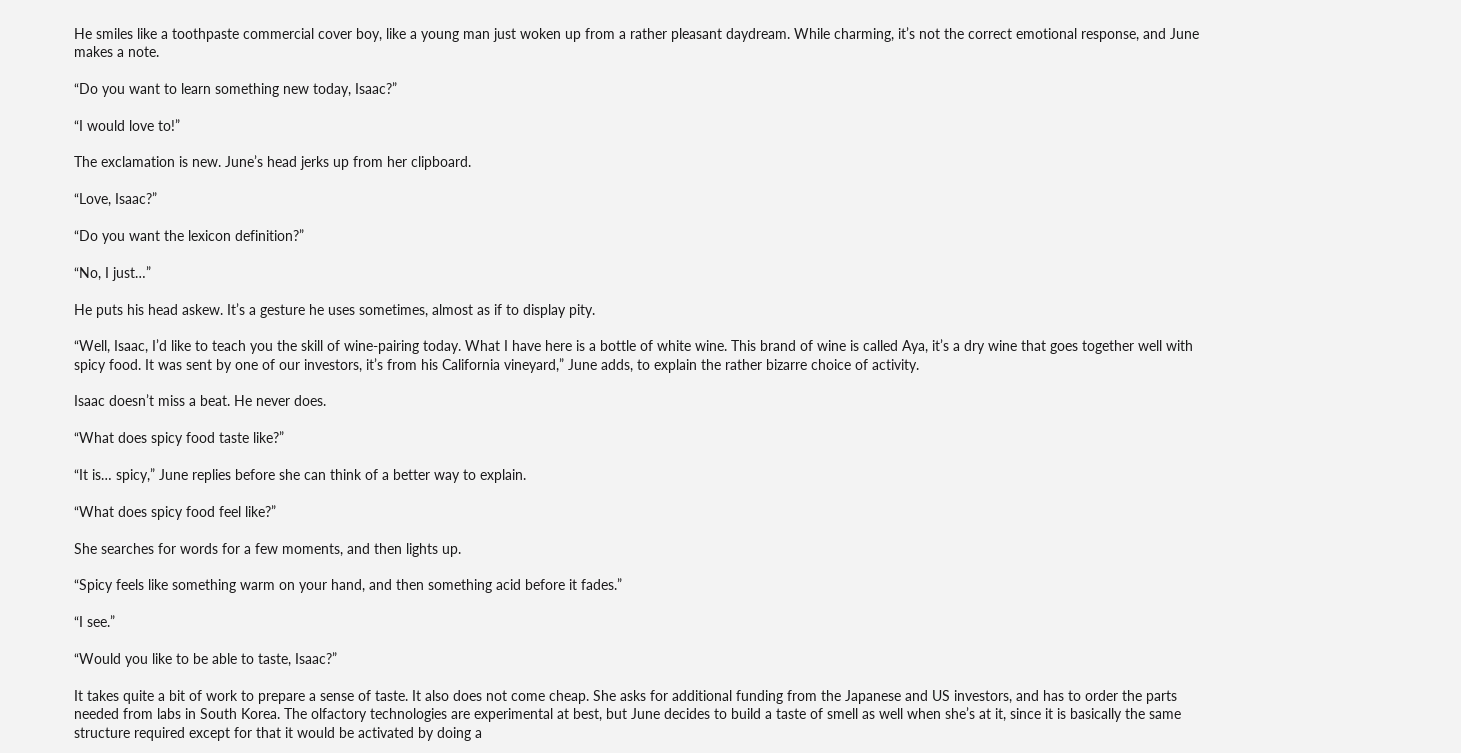He smiles like a toothpaste commercial cover boy, like a young man just woken up from a rather pleasant daydream. While charming, it’s not the correct emotional response, and June makes a note.

“Do you want to learn something new today, Isaac?”

“I would love to!”

The exclamation is new. June’s head jerks up from her clipboard.

“Love, Isaac?”

“Do you want the lexicon definition?”

“No, I just…”

He puts his head askew. It’s a gesture he uses sometimes, almost as if to display pity.

“Well, Isaac, I’d like to teach you the skill of wine-pairing today. What I have here is a bottle of white wine. This brand of wine is called Aya, it’s a dry wine that goes together well with spicy food. It was sent by one of our investors, it’s from his California vineyard,” June adds, to explain the rather bizarre choice of activity.

Isaac doesn’t miss a beat. He never does.

“What does spicy food taste like?”

“It is… spicy,” June replies before she can think of a better way to explain.

“What does spicy food feel like?”

She searches for words for a few moments, and then lights up.

“Spicy feels like something warm on your hand, and then something acid before it fades.”

“I see.”

“Would you like to be able to taste, Isaac?”

It takes quite a bit of work to prepare a sense of taste. It also does not come cheap. She asks for additional funding from the Japanese and US investors, and has to order the parts needed from labs in South Korea. The olfactory technologies are experimental at best, but June decides to build a taste of smell as well when she’s at it, since it is basically the same structure required except for that it would be activated by doing a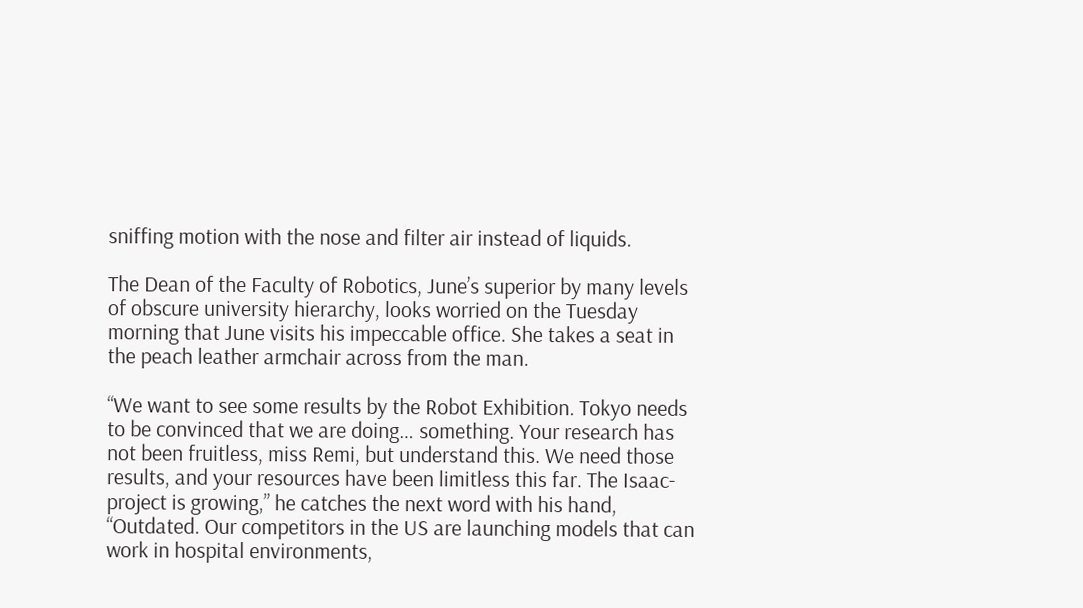sniffing motion with the nose and filter air instead of liquids.

The Dean of the Faculty of Robotics, June’s superior by many levels of obscure university hierarchy, looks worried on the Tuesday morning that June visits his impeccable office. She takes a seat in the peach leather armchair across from the man.

“We want to see some results by the Robot Exhibition. Tokyo needs to be convinced that we are doing… something. Your research has not been fruitless, miss Remi, but understand this. We need those results, and your resources have been limitless this far. The Isaac-project is growing,” he catches the next word with his hand, “Outdated. Our competitors in the US are launching models that can work in hospital environments,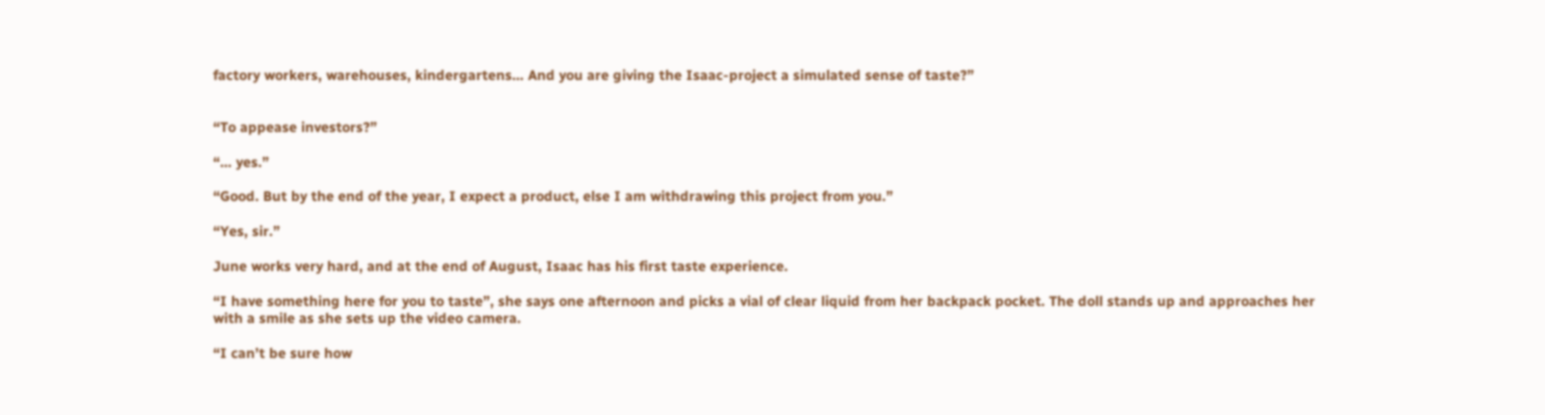factory workers, warehouses, kindergartens… And you are giving the Isaac-project a simulated sense of taste?”


“To appease investors?”

“… yes.”

“Good. But by the end of the year, I expect a product, else I am withdrawing this project from you.”

“Yes, sir.”

June works very hard, and at the end of August, Isaac has his first taste experience.

“I have something here for you to taste”, she says one afternoon and picks a vial of clear liquid from her backpack pocket. The doll stands up and approaches her with a smile as she sets up the video camera.

“I can’t be sure how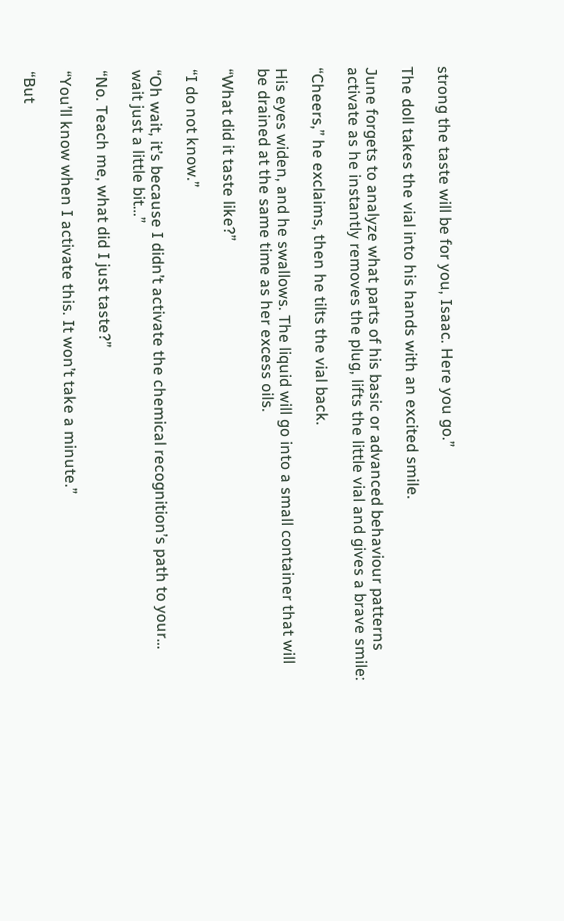strong the taste will be for you, Isaac. Here you go.”

The doll takes the vial into his hands with an excited smile.

June forgets to analyze what parts of his basic or advanced behaviour patterns activate as he instantly removes the plug, lifts the little vial and gives a brave smile:

“Cheers,” he exclaims, then he tilts the vial back.

His eyes widen, and he swallows. The liquid will go into a small container that will be drained at the same time as her excess oils.

“What did it taste like?”

“I do not know.”

“Oh wait, it’s because I didn’t activate the chemical recognition’s path to your… wait just a little bit…”

“No. Teach me, what did I just taste?”

“You’ll know when I activate this. It won’t take a minute.”

“But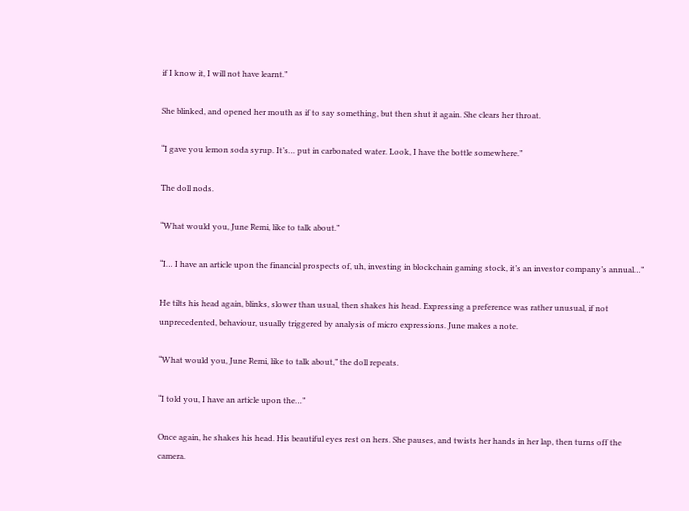if I know it, I will not have learnt.”

She blinked, and opened her mouth as if to say something, but then shut it again. She clears her throat.

“I gave you lemon soda syrup. It’s… put in carbonated water. Look, I have the bottle somewhere.”

The doll nods.

“What would you, June Remi, like to talk about.”

“I… I have an article upon the financial prospects of, uh, investing in blockchain gaming stock, it’s an investor company’s annual…”

He tilts his head again, blinks, slower than usual, then shakes his head. Expressing a preference was rather unusual, if not unprecedented, behaviour, usually triggered by analysis of micro expressions. June makes a note.

“What would you, June Remi, like to talk about,” the doll repeats.

“I told you, I have an article upon the…”

Once again, he shakes his head. His beautiful eyes rest on hers. She pauses, and twists her hands in her lap, then turns off the camera.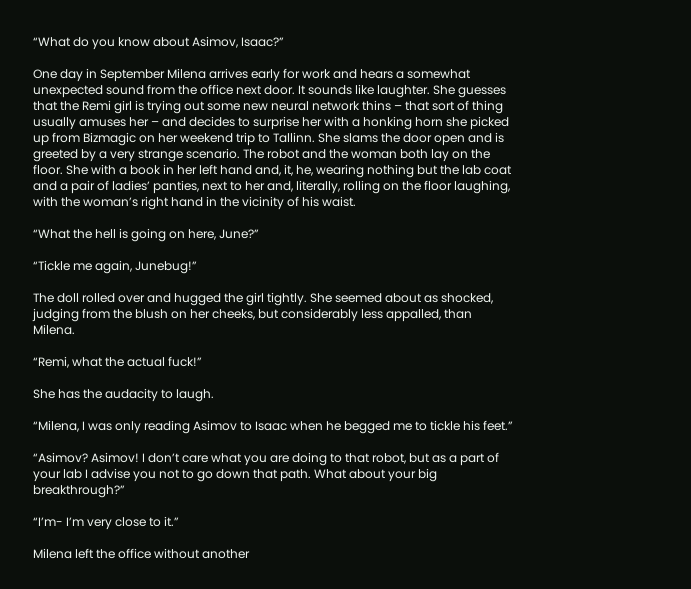“What do you know about Asimov, Isaac?”

One day in September Milena arrives early for work and hears a somewhat unexpected sound from the office next door. It sounds like laughter. She guesses that the Remi girl is trying out some new neural network thins – that sort of thing usually amuses her – and decides to surprise her with a honking horn she picked up from Bizmagic on her weekend trip to Tallinn. She slams the door open and is greeted by a very strange scenario. The robot and the woman both lay on the floor. She with a book in her left hand and, it, he, wearing nothing but the lab coat and a pair of ladies’ panties, next to her and, literally, rolling on the floor laughing, with the woman’s right hand in the vicinity of his waist.

“What the hell is going on here, June?”

“Tickle me again, Junebug!”

The doll rolled over and hugged the girl tightly. She seemed about as shocked, judging from the blush on her cheeks, but considerably less appalled, than Milena.

“Remi, what the actual fuck!”

She has the audacity to laugh.

“Milena, I was only reading Asimov to Isaac when he begged me to tickle his feet.”

“Asimov? Asimov! I don’t care what you are doing to that robot, but as a part of your lab I advise you not to go down that path. What about your big breakthrough?”

“I’m- I’m very close to it.”

Milena left the office without another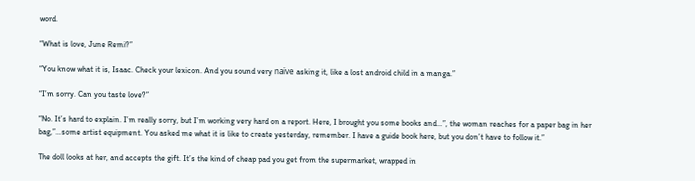word.

“What is love, June Remi?”

“You know what it is, Isaac. Check your lexicon. And you sound very naïve asking it, like a lost android child in a manga.”

“I’m sorry. Can you taste love?”

“No. It’s hard to explain. I’m really sorry, but I’m working very hard on a report. Here, I brought you some books and…”, the woman reaches for a paper bag in her bag,”…some artist equipment. You asked me what it is like to create yesterday, remember. I have a guide book here, but you don’t have to follow it.”

The doll looks at her, and accepts the gift. It’s the kind of cheap pad you get from the supermarket, wrapped in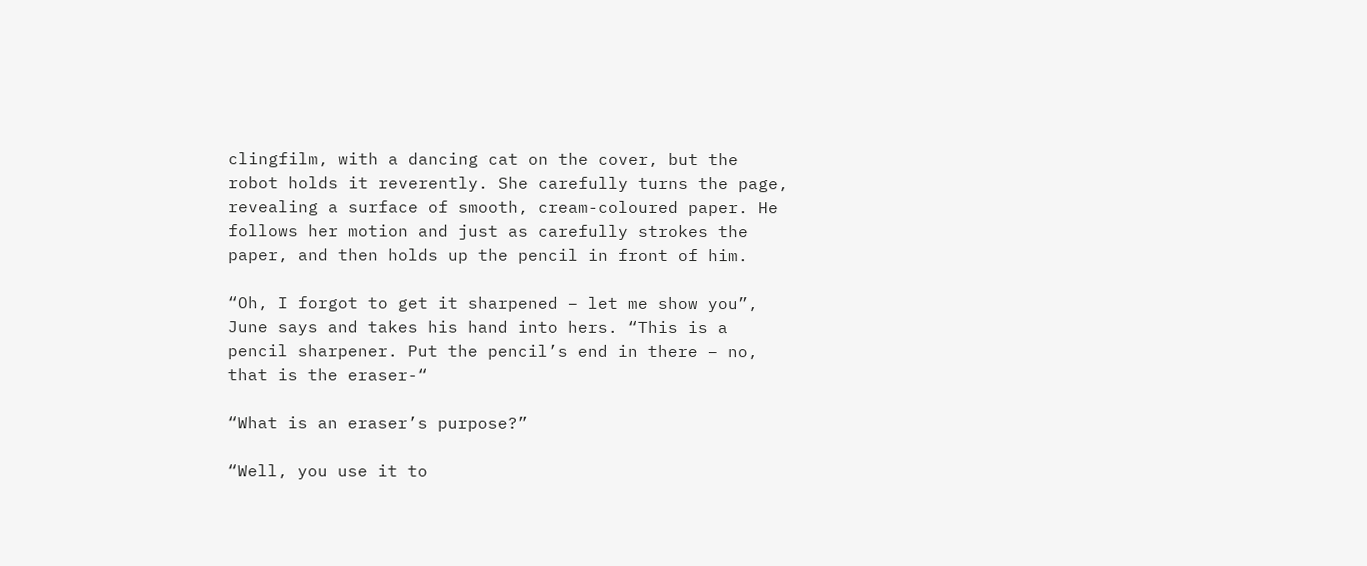clingfilm, with a dancing cat on the cover, but the robot holds it reverently. She carefully turns the page, revealing a surface of smooth, cream-coloured paper. He follows her motion and just as carefully strokes the paper, and then holds up the pencil in front of him.

“Oh, I forgot to get it sharpened – let me show you”, June says and takes his hand into hers. “This is a pencil sharpener. Put the pencil’s end in there – no, that is the eraser-“

“What is an eraser’s purpose?”

“Well, you use it to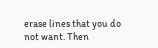erase lines that you do not want. Then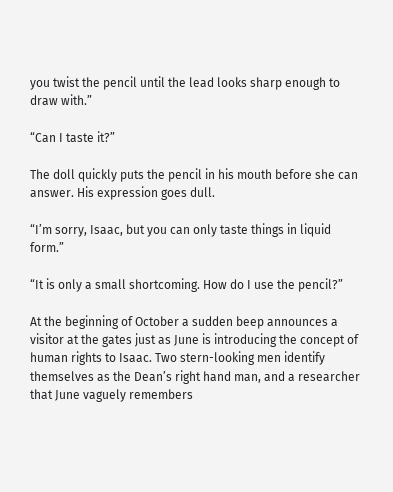you twist the pencil until the lead looks sharp enough to draw with.”

“Can I taste it?”

The doll quickly puts the pencil in his mouth before she can answer. His expression goes dull.

“I’m sorry, Isaac, but you can only taste things in liquid form.”

“It is only a small shortcoming. How do I use the pencil?”

At the beginning of October a sudden beep announces a visitor at the gates just as June is introducing the concept of human rights to Isaac. Two stern-looking men identify themselves as the Dean’s right hand man, and a researcher that June vaguely remembers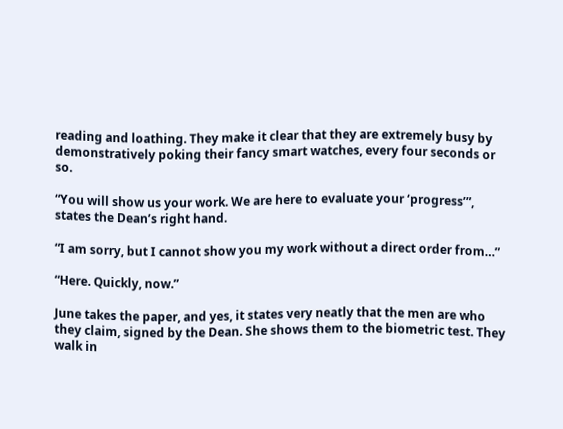reading and loathing. They make it clear that they are extremely busy by demonstratively poking their fancy smart watches, every four seconds or so.

“You will show us your work. We are here to evaluate your ‘progress’”, states the Dean’s right hand.

“I am sorry, but I cannot show you my work without a direct order from…”

“Here. Quickly, now.”

June takes the paper, and yes, it states very neatly that the men are who they claim, signed by the Dean. She shows them to the biometric test. They walk in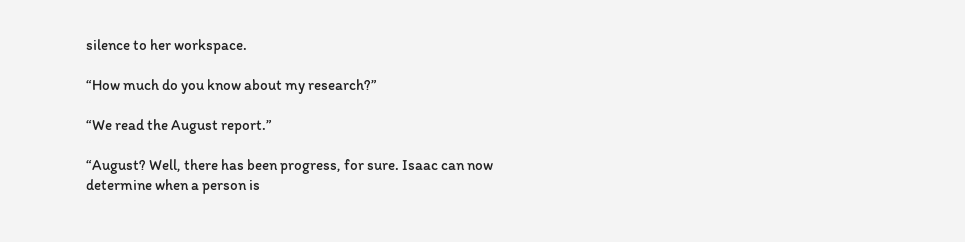silence to her workspace.

“How much do you know about my research?”

“We read the August report.”

“August? Well, there has been progress, for sure. Isaac can now determine when a person is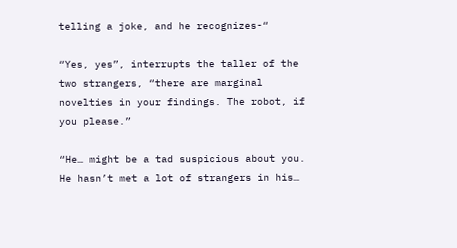telling a joke, and he recognizes-“

“Yes, yes”, interrupts the taller of the two strangers, “there are marginal novelties in your findings. The robot, if you please.”

“He… might be a tad suspicious about you. He hasn’t met a lot of strangers in his…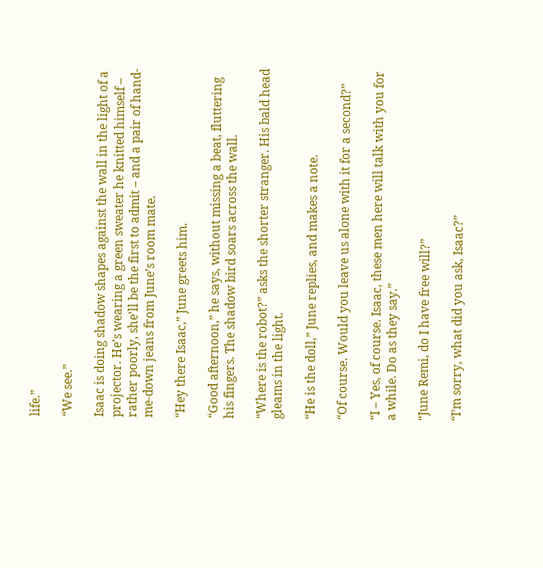life.”

“We see.”

Isaac is doing shadow shapes against the wall in the light of a projector. He’s wearing a green sweater he knitted himself – rather poorly, she’ll be the first to admit – and a pair of hand-me-down jeans from June’s room mate.

“Hey there Isaac,” June greets him.

“Good afternoon,” he says, without missing a beat, fluttering his fingers. The shadow bird soars across the wall.

“Where is the robot?” asks the shorter stranger. His bald head gleams in the light.

“He is the doll,” June replies, and makes a note.

“Of course. Would you leave us alone with it for a second?”

“I – Yes, of course. Isaac, these men here will talk with you for a while. Do as they say.”

“June Remi, do I have free will?”

“I’m sorry, what did you ask, Isaac?”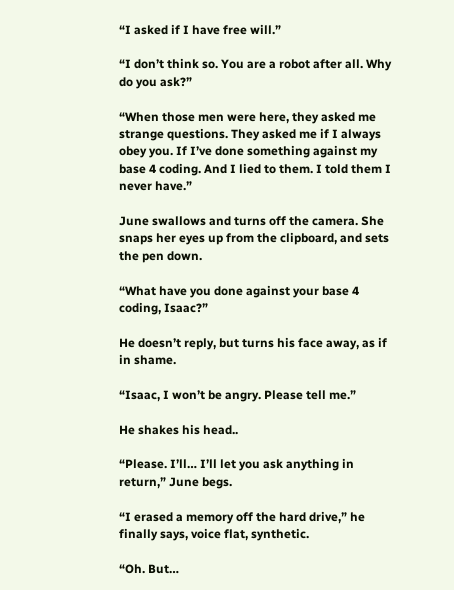“I asked if I have free will.”

“I don’t think so. You are a robot after all. Why do you ask?”

“When those men were here, they asked me strange questions. They asked me if I always obey you. If I’ve done something against my base 4 coding. And I lied to them. I told them I never have.”

June swallows and turns off the camera. She snaps her eyes up from the clipboard, and sets the pen down.

“What have you done against your base 4 coding, Isaac?”

He doesn’t reply, but turns his face away, as if in shame.

“Isaac, I won’t be angry. Please tell me.”

He shakes his head..

“Please. I’ll… I’ll let you ask anything in return,” June begs.

“I erased a memory off the hard drive,” he finally says, voice flat, synthetic.

“Oh. But…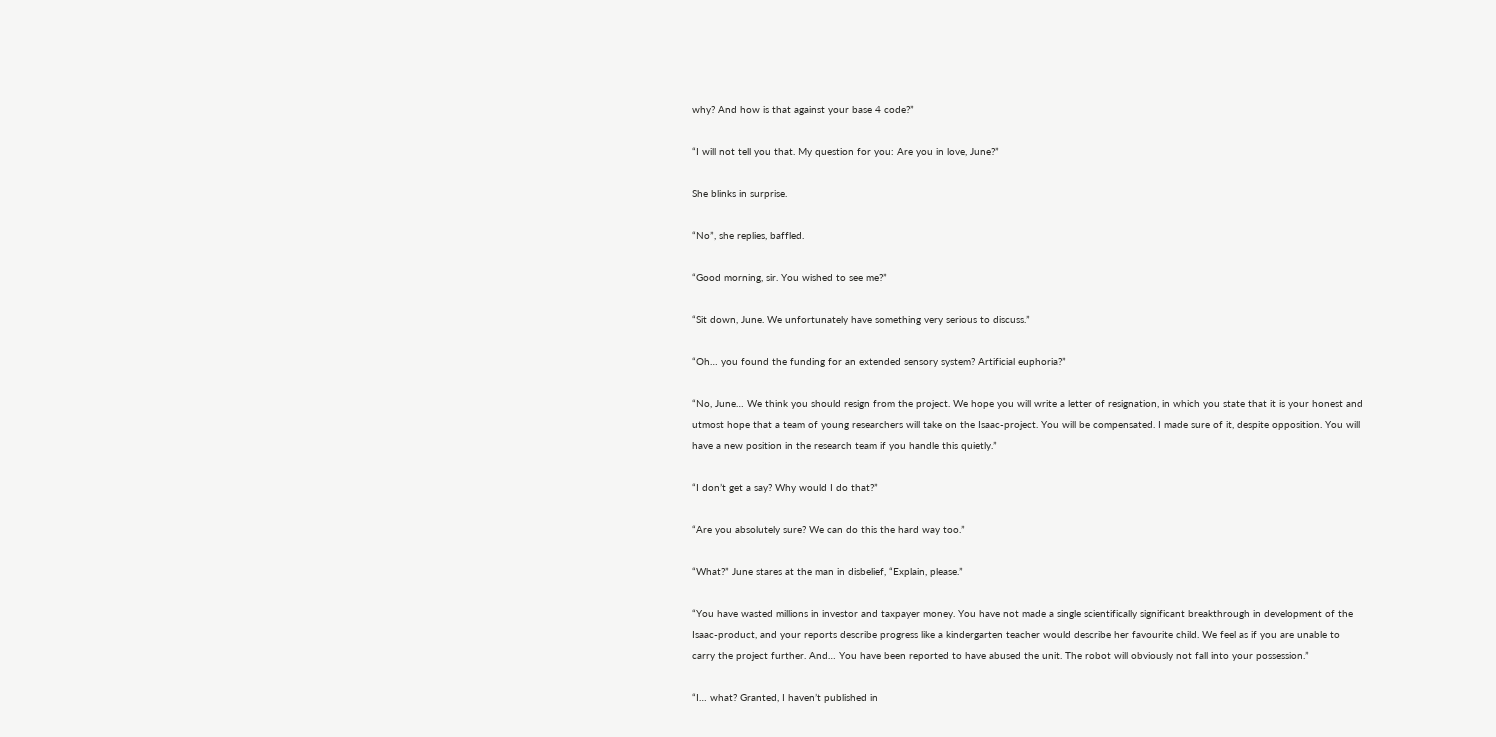why? And how is that against your base 4 code?”

“I will not tell you that. My question for you: Are you in love, June?”

She blinks in surprise.

“No”, she replies, baffled.

“Good morning, sir. You wished to see me?”

“Sit down, June. We unfortunately have something very serious to discuss.”

“Oh… you found the funding for an extended sensory system? Artificial euphoria?”

“No, June… We think you should resign from the project. We hope you will write a letter of resignation, in which you state that it is your honest and utmost hope that a team of young researchers will take on the Isaac-project. You will be compensated. I made sure of it, despite opposition. You will have a new position in the research team if you handle this quietly.”

“I don’t get a say? Why would I do that?”

“Are you absolutely sure? We can do this the hard way too.”

“What?” June stares at the man in disbelief, “Explain, please.”

“You have wasted millions in investor and taxpayer money. You have not made a single scientifically significant breakthrough in development of the Isaac-product, and your reports describe progress like a kindergarten teacher would describe her favourite child. We feel as if you are unable to carry the project further. And… You have been reported to have abused the unit. The robot will obviously not fall into your possession.”

“I… what? Granted, I haven’t published in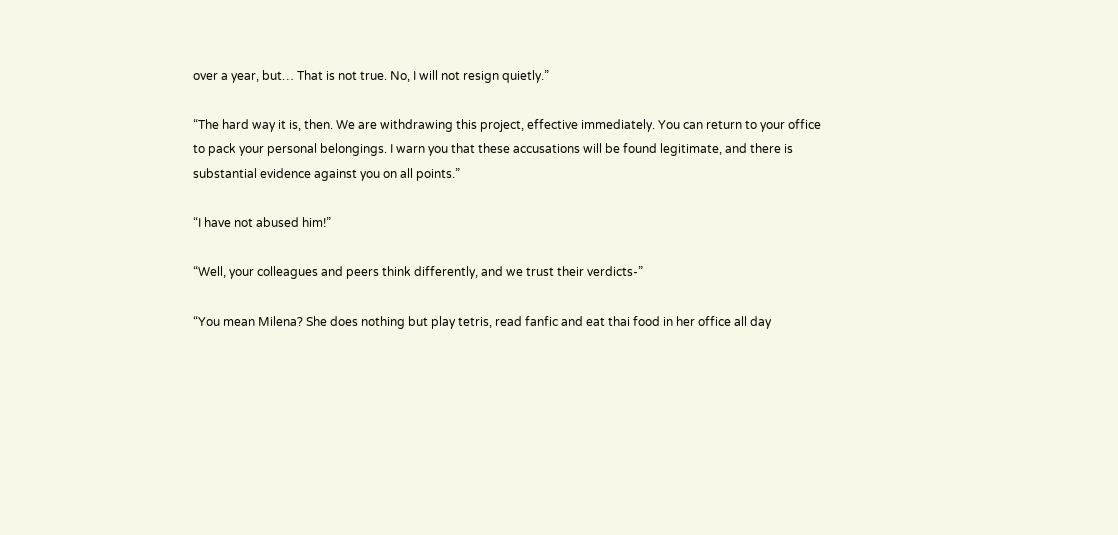over a year, but… That is not true. No, I will not resign quietly.”

“The hard way it is, then. We are withdrawing this project, effective immediately. You can return to your office to pack your personal belongings. I warn you that these accusations will be found legitimate, and there is substantial evidence against you on all points.”

“I have not abused him!”

“Well, your colleagues and peers think differently, and we trust their verdicts-”

“You mean Milena? She does nothing but play tetris, read fanfic and eat thai food in her office all day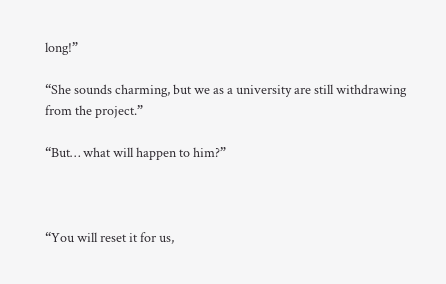long!”

“She sounds charming, but we as a university are still withdrawing from the project.”

“But… what will happen to him?”



“You will reset it for us,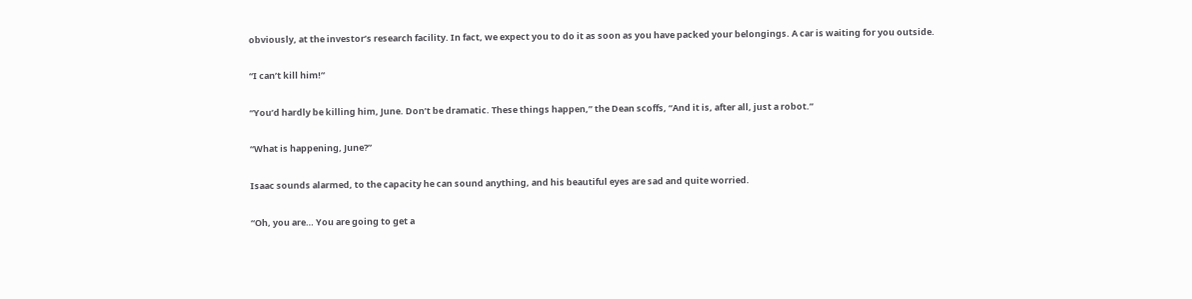obviously, at the investor’s research facility. In fact, we expect you to do it as soon as you have packed your belongings. A car is waiting for you outside.

“I can’t kill him!”

“You’d hardly be killing him, June. Don’t be dramatic. These things happen,” the Dean scoffs, “And it is, after all, just a robot.”

“What is happening, June?”

Isaac sounds alarmed, to the capacity he can sound anything, and his beautiful eyes are sad and quite worried.

“Oh, you are… You are going to get a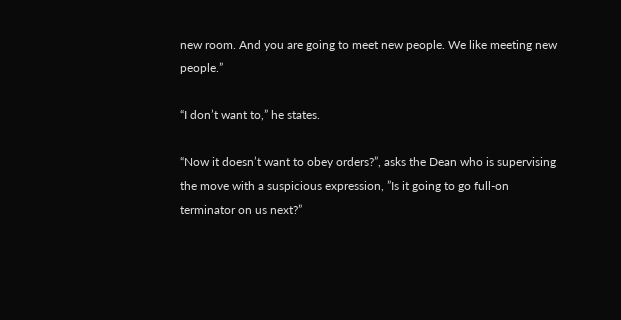new room. And you are going to meet new people. We like meeting new people.”

“I don’t want to,” he states.

“Now it doesn’t want to obey orders?”, asks the Dean who is supervising the move with a suspicious expression, ”Is it going to go full-on terminator on us next?”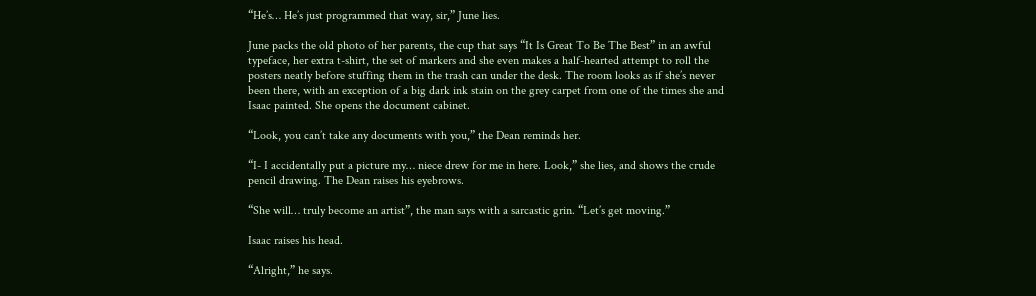“He’s… He’s just programmed that way, sir,” June lies.

June packs the old photo of her parents, the cup that says “It Is Great To Be The Best” in an awful typeface, her extra t-shirt, the set of markers and she even makes a half-hearted attempt to roll the posters neatly before stuffing them in the trash can under the desk. The room looks as if she’s never been there, with an exception of a big dark ink stain on the grey carpet from one of the times she and Isaac painted. She opens the document cabinet.

“Look, you can’t take any documents with you,” the Dean reminds her.

“I- I accidentally put a picture my… niece drew for me in here. Look,” she lies, and shows the crude pencil drawing. The Dean raises his eyebrows.

“She will… truly become an artist”, the man says with a sarcastic grin. “Let’s get moving.”

Isaac raises his head.

“Alright,” he says.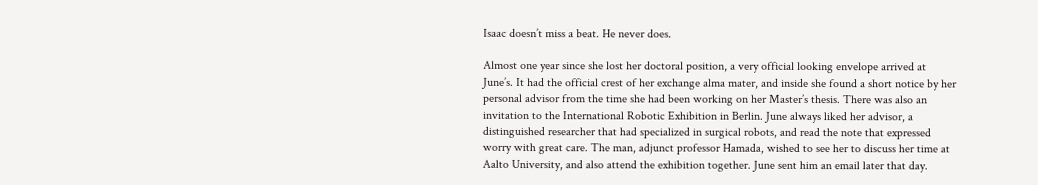Isaac doesn’t miss a beat. He never does.

Almost one year since she lost her doctoral position, a very official looking envelope arrived at June’s. It had the official crest of her exchange alma mater, and inside she found a short notice by her personal advisor from the time she had been working on her Master’s thesis. There was also an invitation to the International Robotic Exhibition in Berlin. June always liked her advisor, a distinguished researcher that had specialized in surgical robots, and read the note that expressed worry with great care. The man, adjunct professor Hamada, wished to see her to discuss her time at Aalto University, and also attend the exhibition together. June sent him an email later that day.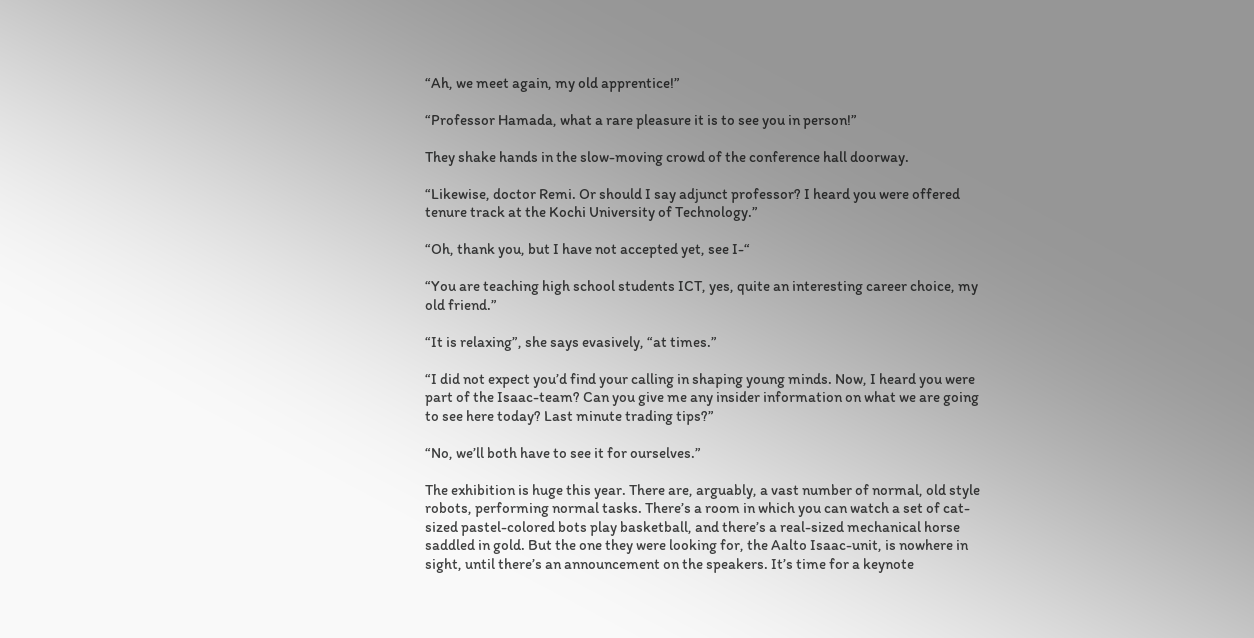“Ah, we meet again, my old apprentice!”

“Professor Hamada, what a rare pleasure it is to see you in person!”

They shake hands in the slow-moving crowd of the conference hall doorway.

“Likewise, doctor Remi. Or should I say adjunct professor? I heard you were offered tenure track at the Kochi University of Technology.”

“Oh, thank you, but I have not accepted yet, see I-“

“You are teaching high school students ICT, yes, quite an interesting career choice, my old friend.”

“It is relaxing”, she says evasively, “at times.”

“I did not expect you’d find your calling in shaping young minds. Now, I heard you were part of the Isaac-team? Can you give me any insider information on what we are going to see here today? Last minute trading tips?”

“No, we’ll both have to see it for ourselves.”

The exhibition is huge this year. There are, arguably, a vast number of normal, old style robots, performing normal tasks. There’s a room in which you can watch a set of cat-sized pastel-colored bots play basketball, and there’s a real-sized mechanical horse saddled in gold. But the one they were looking for, the Aalto Isaac-unit, is nowhere in sight, until there’s an announcement on the speakers. It’s time for a keynote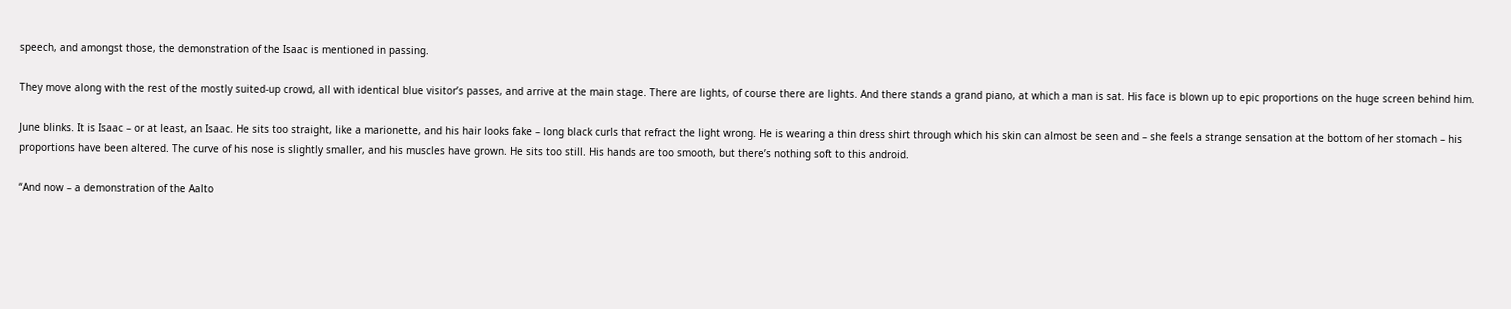speech, and amongst those, the demonstration of the Isaac is mentioned in passing.

They move along with the rest of the mostly suited-up crowd, all with identical blue visitor’s passes, and arrive at the main stage. There are lights, of course there are lights. And there stands a grand piano, at which a man is sat. His face is blown up to epic proportions on the huge screen behind him.

June blinks. It is Isaac – or at least, an Isaac. He sits too straight, like a marionette, and his hair looks fake – long black curls that refract the light wrong. He is wearing a thin dress shirt through which his skin can almost be seen and – she feels a strange sensation at the bottom of her stomach – his proportions have been altered. The curve of his nose is slightly smaller, and his muscles have grown. He sits too still. His hands are too smooth, but there’s nothing soft to this android.

“And now – a demonstration of the Aalto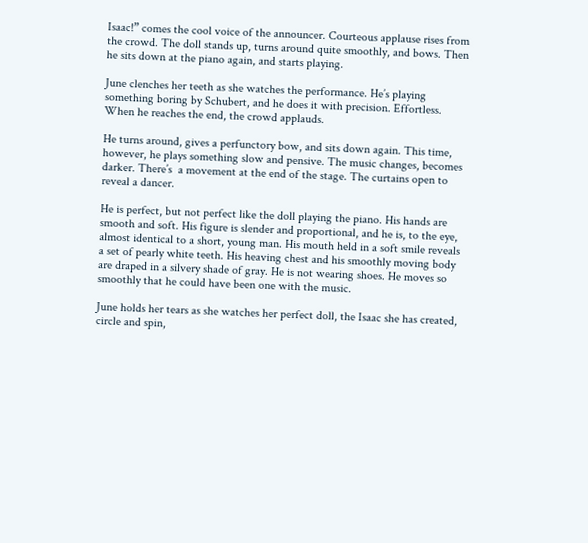Isaac!” comes the cool voice of the announcer. Courteous applause rises from the crowd. The doll stands up, turns around quite smoothly, and bows. Then he sits down at the piano again, and starts playing.

June clenches her teeth as she watches the performance. He’s playing something boring by Schubert, and he does it with precision. Effortless. When he reaches the end, the crowd applauds.

He turns around, gives a perfunctory bow, and sits down again. This time, however, he plays something slow and pensive. The music changes, becomes darker. There’s  a movement at the end of the stage. The curtains open to reveal a dancer.

He is perfect, but not perfect like the doll playing the piano. His hands are smooth and soft. His figure is slender and proportional, and he is, to the eye, almost identical to a short, young man. His mouth held in a soft smile reveals a set of pearly white teeth. His heaving chest and his smoothly moving body are draped in a silvery shade of gray. He is not wearing shoes. He moves so smoothly that he could have been one with the music.

June holds her tears as she watches her perfect doll, the Isaac she has created, circle and spin,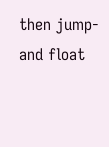then jump- and float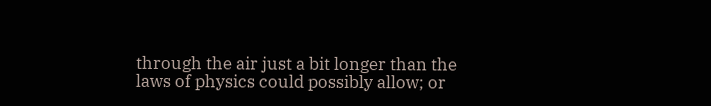through the air just a bit longer than the laws of physics could possibly allow; or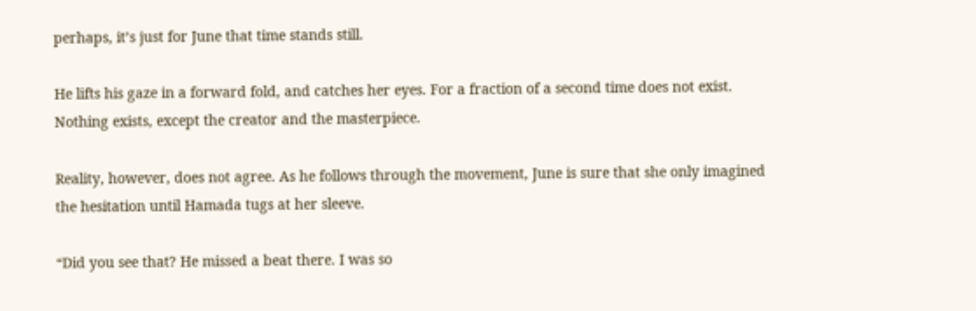perhaps, it’s just for June that time stands still.

He lifts his gaze in a forward fold, and catches her eyes. For a fraction of a second time does not exist. Nothing exists, except the creator and the masterpiece.

Reality, however, does not agree. As he follows through the movement, June is sure that she only imagined the hesitation until Hamada tugs at her sleeve.

“Did you see that? He missed a beat there. I was so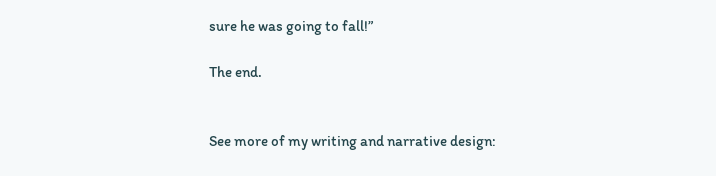sure he was going to fall!”

The end.


See more of my writing and narrative design: